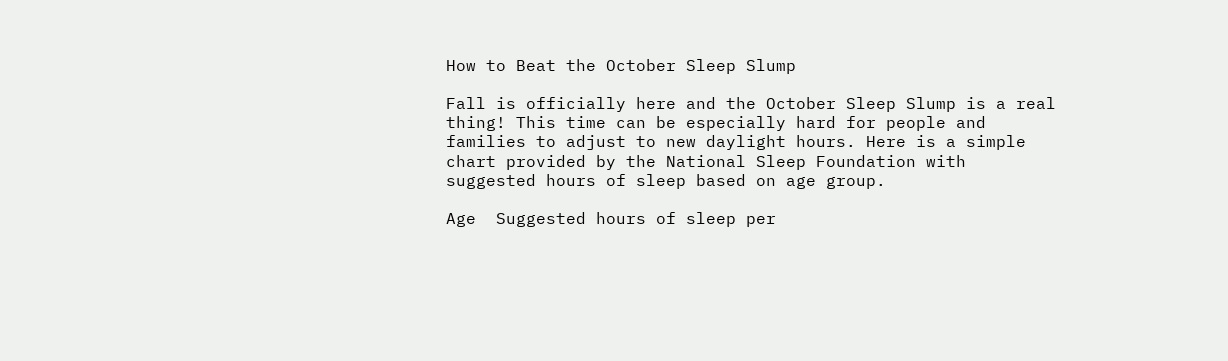How to Beat the October Sleep Slump

Fall is officially here and the October Sleep Slump is a real thing! This time can be especially hard for people and families to adjust to new daylight hours. Here is a simple chart provided by the National Sleep Foundation with suggested hours of sleep based on age group.

Age  Suggested hours of sleep per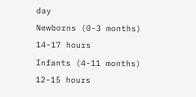day
Newborns (0-3 months) 14-17 hours
Infants (4-11 months) 12-15 hours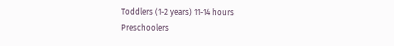Toddlers (1-2 years) 11-14 hours
Preschoolers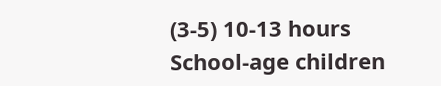(3-5) 10-13 hours
School-age children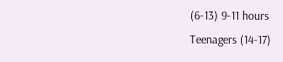(6-13) 9-11 hours
Teenagers (14-17)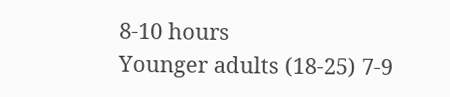8-10 hours
Younger adults (18-25) 7-9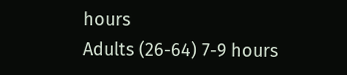hours
Adults (26-64) 7-9 hours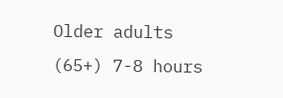Older adults (65+) 7-8 hours